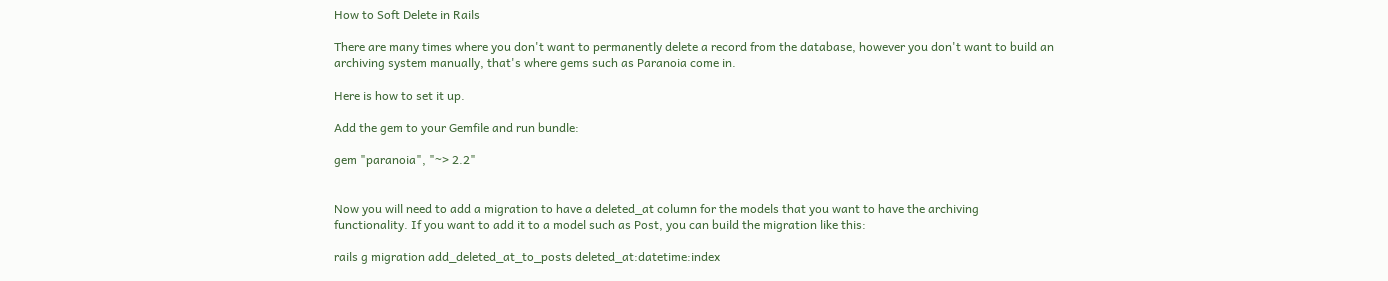How to Soft Delete in Rails

There are many times where you don't want to permanently delete a record from the database, however you don't want to build an archiving system manually, that's where gems such as Paranoia come in.

Here is how to set it up.

Add the gem to your Gemfile and run bundle:

gem "paranoia", "~> 2.2"


Now you will need to add a migration to have a deleted_at column for the models that you want to have the archiving functionality. If you want to add it to a model such as Post, you can build the migration like this:

rails g migration add_deleted_at_to_posts deleted_at:datetime:index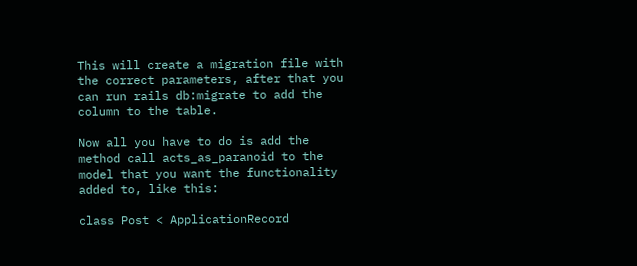This will create a migration file with the correct parameters, after that you can run rails db:migrate to add the column to the table.

Now all you have to do is add the method call acts_as_paranoid to the model that you want the functionality added to, like this:

class Post < ApplicationRecord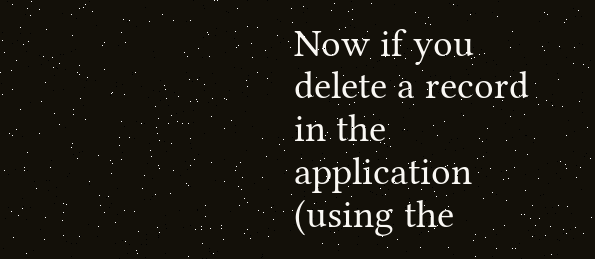Now if you delete a record in the application (using the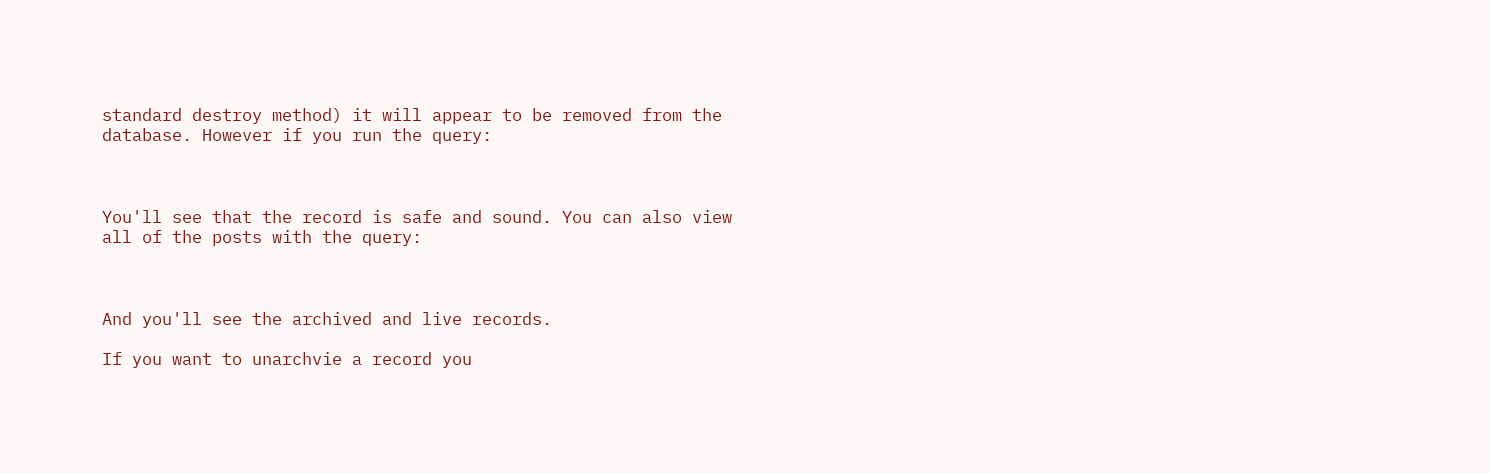standard destroy method) it will appear to be removed from the database. However if you run the query:



You'll see that the record is safe and sound. You can also view all of the posts with the query:



And you'll see the archived and live records.

If you want to unarchvie a record you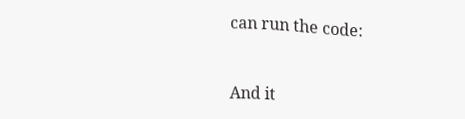can run the code:



And it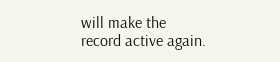will make the record active again.